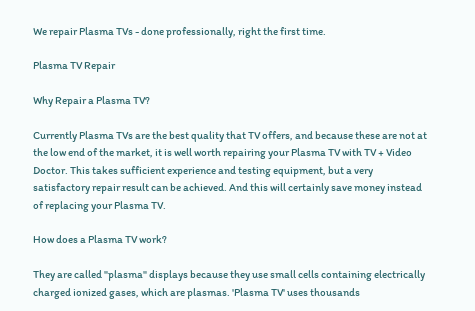We repair Plasma TVs - done professionally, right the first time.

Plasma TV Repair

Why Repair a Plasma TV?

Currently Plasma TVs are the best quality that TV offers, and because these are not at the low end of the market, it is well worth repairing your Plasma TV with TV + Video Doctor. This takes sufficient experience and testing equipment, but a very satisfactory repair result can be achieved. And this will certainly save money instead of replacing your Plasma TV.

How does a Plasma TV work?

They are called "plasma" displays because they use small cells containing electrically charged ionized gases, which are plasmas. 'Plasma TV' uses thousands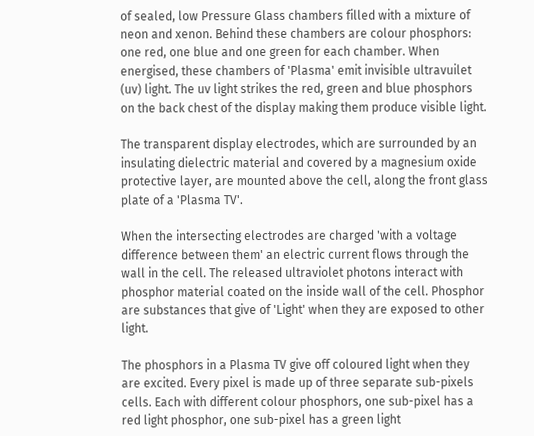of sealed, low Pressure Glass chambers filled with a mixture of neon and xenon. Behind these chambers are colour phosphors: one red, one blue and one green for each chamber. When energised, these chambers of 'Plasma' emit invisible ultravuilet (uv) light. The uv light strikes the red, green and blue phosphors on the back chest of the display making them produce visible light.

The transparent display electrodes, which are surrounded by an insulating dielectric material and covered by a magnesium oxide protective layer, are mounted above the cell, along the front glass plate of a 'Plasma TV'.

When the intersecting electrodes are charged 'with a voltage difference between them' an electric current flows through the wall in the cell. The released ultraviolet photons interact with phosphor material coated on the inside wall of the cell. Phosphor are substances that give of 'Light' when they are exposed to other light.

The phosphors in a Plasma TV give off coloured light when they are excited. Every pixel is made up of three separate sub-pixels cells. Each with different colour phosphors, one sub-pixel has a red light phosphor, one sub-pixel has a green light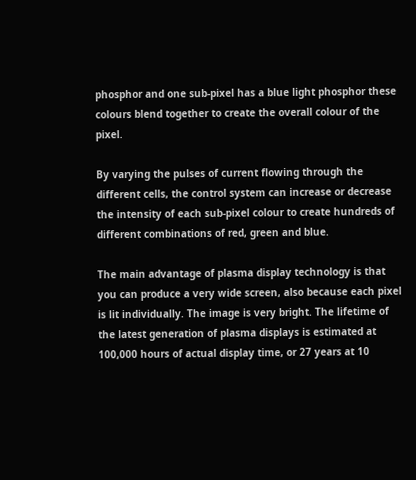phosphor and one sub-pixel has a blue light phosphor these colours blend together to create the overall colour of the pixel.

By varying the pulses of current flowing through the different cells, the control system can increase or decrease the intensity of each sub-pixel colour to create hundreds of different combinations of red, green and blue.

The main advantage of plasma display technology is that you can produce a very wide screen, also because each pixel is lit individually. The image is very bright. The lifetime of the latest generation of plasma displays is estimated at 100,000 hours of actual display time, or 27 years at 10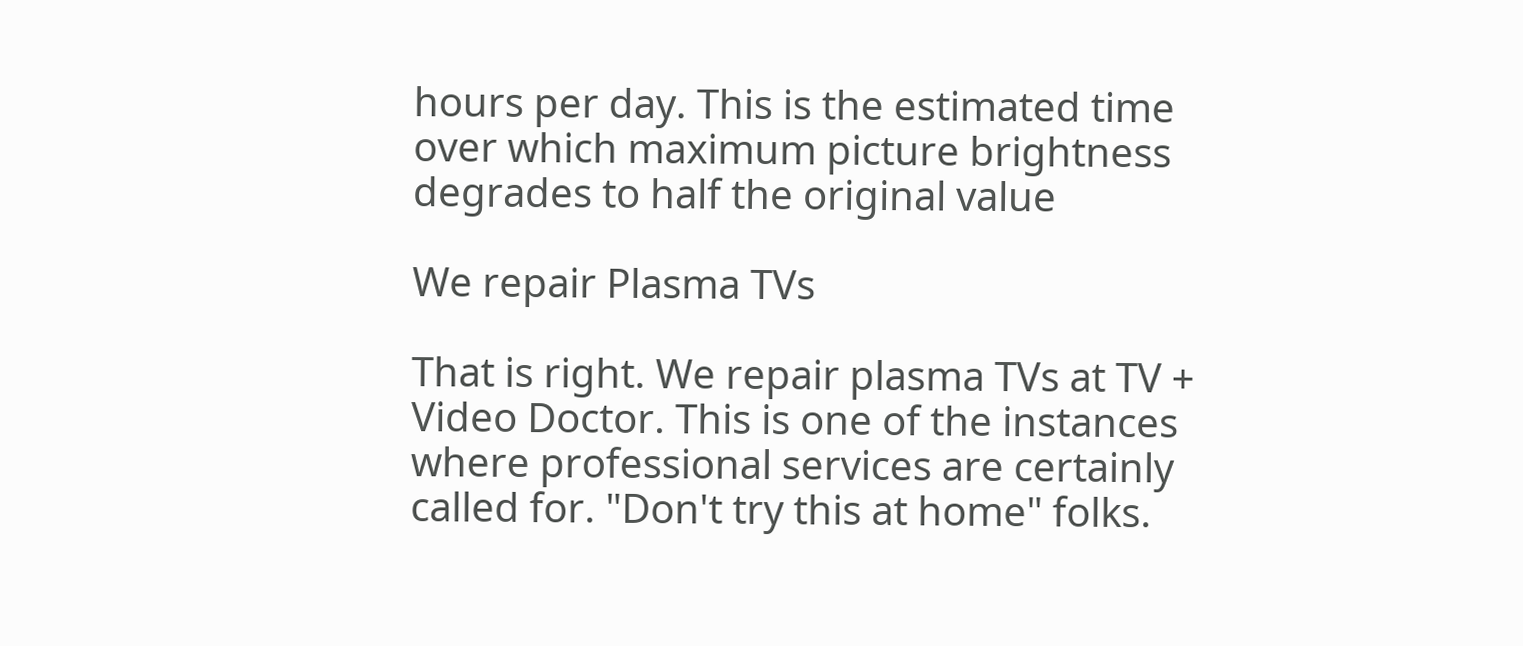hours per day. This is the estimated time over which maximum picture brightness degrades to half the original value

We repair Plasma TVs

That is right. We repair plasma TVs at TV + Video Doctor. This is one of the instances where professional services are certainly called for. "Don't try this at home" folks.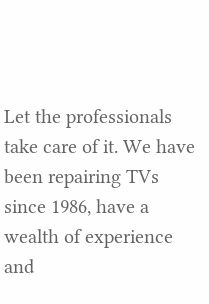Let the professionals take care of it. We have been repairing TVs since 1986, have a wealth of experience and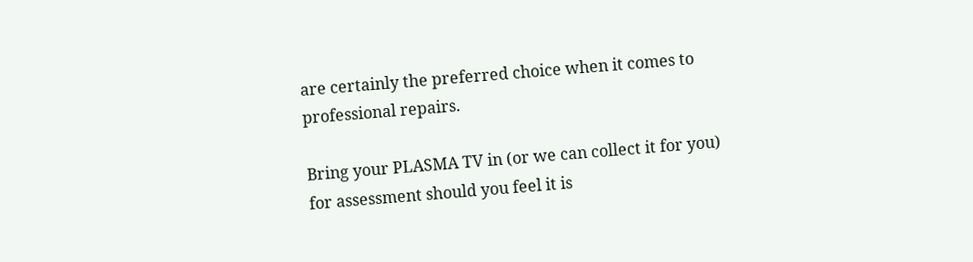are certainly the preferred choice when it comes to professional repairs.

Bring your PLASMA TV in (or we can collect it for you) for assessment should you feel it is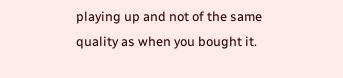playing up and not of the same quality as when you bought it.